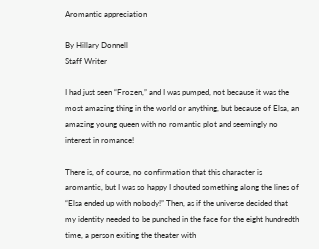Aromantic appreciation

By Hillary Donnell
Staff Writer

I had just seen “Frozen,” and I was pumped, not because it was the most amazing thing in the world or anything, but because of Elsa, an amazing young queen with no romantic plot and seemingly no interest in romance!

There is, of course, no confirmation that this character is aromantic, but I was so happy I shouted something along the lines of “Elsa ended up with nobody!” Then, as if the universe decided that my identity needed to be punched in the face for the eight hundredth time, a person exiting the theater with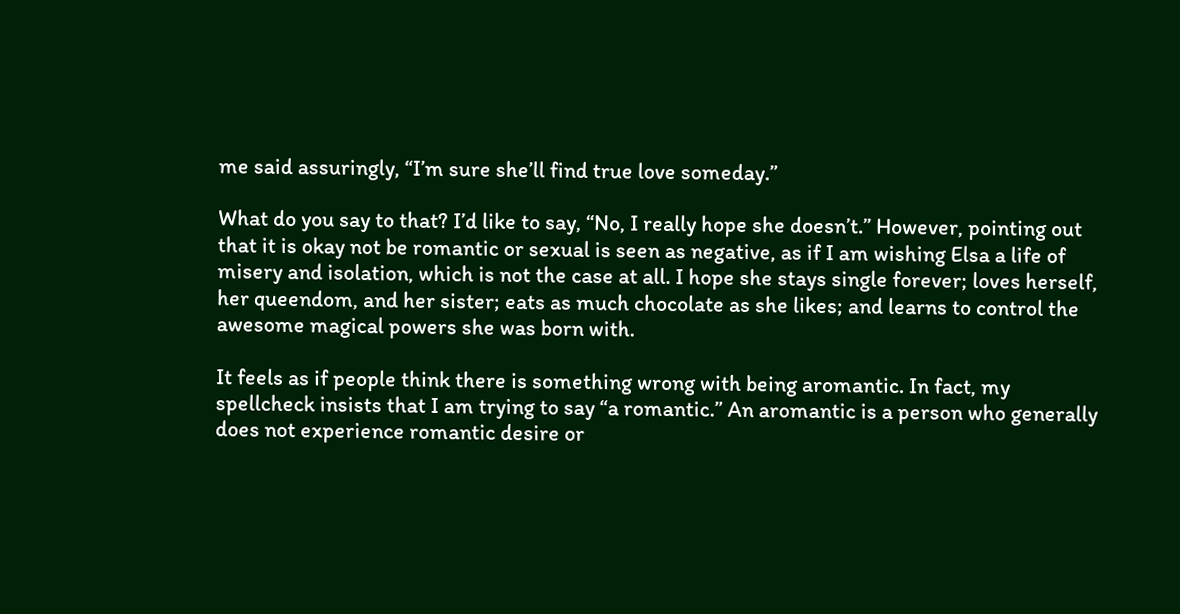me said assuringly, “I’m sure she’ll find true love someday.”

What do you say to that? I’d like to say, “No, I really hope she doesn’t.” However, pointing out that it is okay not be romantic or sexual is seen as negative, as if I am wishing Elsa a life of misery and isolation, which is not the case at all. I hope she stays single forever; loves herself, her queendom, and her sister; eats as much chocolate as she likes; and learns to control the awesome magical powers she was born with.

It feels as if people think there is something wrong with being aromantic. In fact, my spellcheck insists that I am trying to say “a romantic.” An aromantic is a person who generally does not experience romantic desire or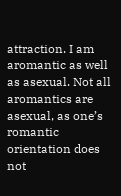attraction. I am aromantic as well as asexual. Not all aromantics are asexual, as one’s romantic orientation does not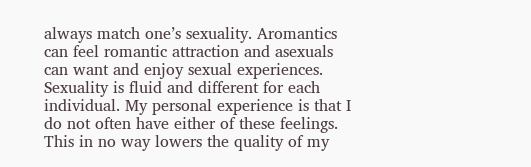always match one’s sexuality. Aromantics can feel romantic attraction and asexuals can want and enjoy sexual experiences. Sexuality is fluid and different for each individual. My personal experience is that I do not often have either of these feelings. This in no way lowers the quality of my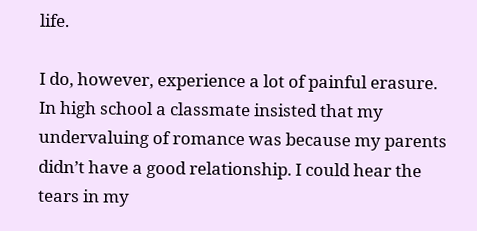life.

I do, however, experience a lot of painful erasure. In high school a classmate insisted that my undervaluing of romance was because my parents didn’t have a good relationship. I could hear the tears in my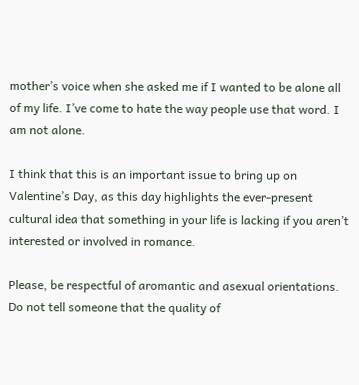mother’s voice when she asked me if I wanted to be alone all of my life. I’ve come to hate the way people use that word. I am not alone.

I think that this is an important issue to bring up on Valentine’s Day, as this day highlights the ever-present cultural idea that something in your life is lacking if you aren’t interested or involved in romance.

Please, be respectful of aromantic and asexual orientations. Do not tell someone that the quality of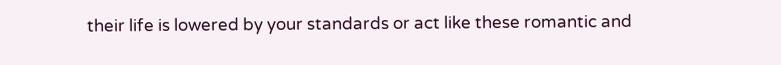their life is lowered by your standards or act like these romantic and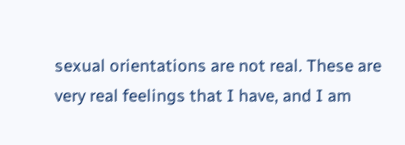sexual orientations are not real. These are very real feelings that I have, and I am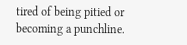tired of being pitied or becoming a punchline.